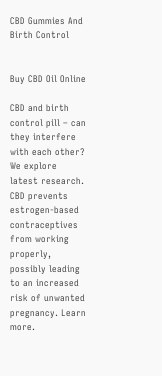CBD Gummies And Birth Control


Buy CBD Oil Online

CBD and birth control pill – can they interfere with each other? We explore latest research. CBD prevents estrogen-based contraceptives from working properly, possibly leading to an increased risk of unwanted pregnancy. Learn more.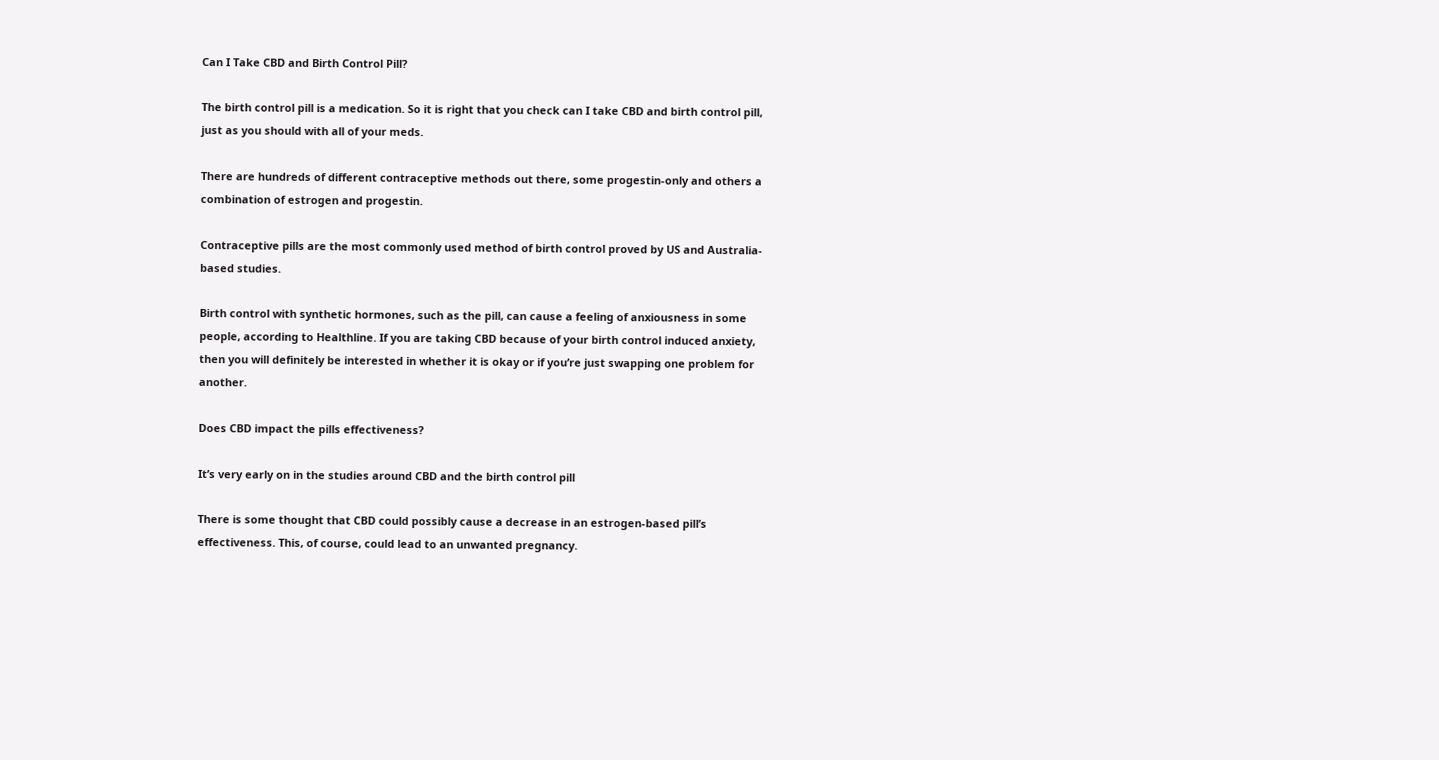Can I Take CBD and Birth Control Pill?

The birth control pill is a medication. So it is right that you check can I take CBD and birth control pill, just as you should with all of your meds.

There are hundreds of different contraceptive methods out there, some progestin-only and others a combination of estrogen and progestin.

Contraceptive pills are the most commonly used method of birth control proved by US and Australia-based studies.

Birth control with synthetic hormones, such as the pill, can cause a feeling of anxiousness in some people, according to Healthline. If you are taking CBD because of your birth control induced anxiety, then you will definitely be interested in whether it is okay or if you’re just swapping one problem for another.

Does CBD impact the pills effectiveness?

It’s very early on in the studies around CBD and the birth control pill

There is some thought that CBD could possibly cause a decrease in an estrogen-based pill’s effectiveness. This, of course, could lead to an unwanted pregnancy.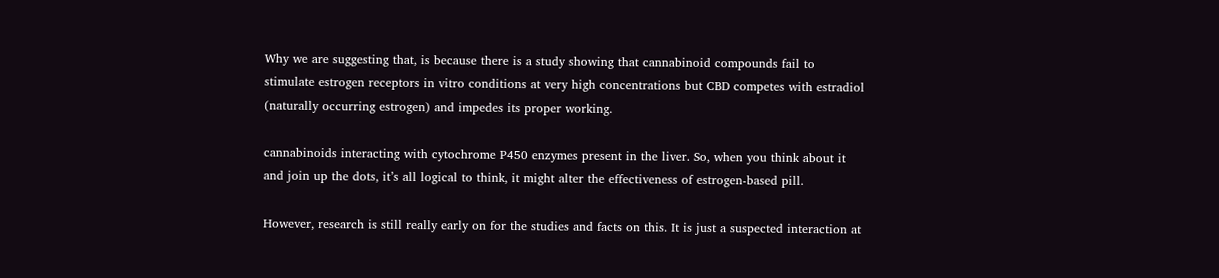Why we are suggesting that, is because there is a study showing that cannabinoid compounds fail to stimulate estrogen receptors in vitro conditions at very high concentrations but CBD competes with estradiol (naturally occurring estrogen) and impedes its proper working.

cannabinoids interacting with cytochrome P450 enzymes present in the liver. So, when you think about it and join up the dots, it’s all logical to think, it might alter the effectiveness of estrogen-based pill.

However, research is still really early on for the studies and facts on this. It is just a suspected interaction at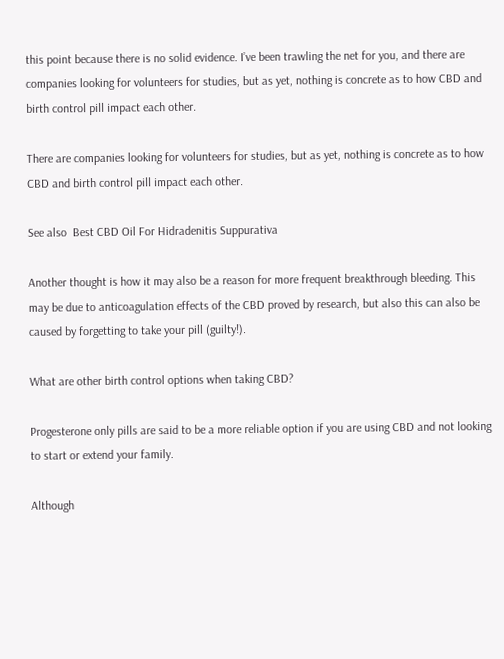this point because there is no solid evidence. I’ve been trawling the net for you, and there are companies looking for volunteers for studies, but as yet, nothing is concrete as to how CBD and birth control pill impact each other.

There are companies looking for volunteers for studies, but as yet, nothing is concrete as to how CBD and birth control pill impact each other.

See also  Best CBD Oil For Hidradenitis Suppurativa

Another thought is how it may also be a reason for more frequent breakthrough bleeding. This may be due to anticoagulation effects of the CBD proved by research, but also this can also be caused by forgetting to take your pill (guilty!).

What are other birth control options when taking CBD?

Progesterone only pills are said to be a more reliable option if you are using CBD and not looking to start or extend your family.

Although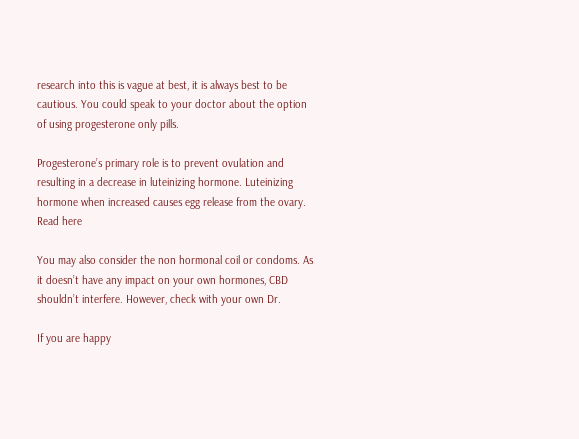research into this is vague at best, it is always best to be cautious. You could speak to your doctor about the option of using progesterone only pills.

Progesterone’s primary role is to prevent ovulation and resulting in a decrease in luteinizing hormone. Luteinizing hormone when increased causes egg release from the ovary. Read here

You may also consider the non hormonal coil or condoms. As it doesn’t have any impact on your own hormones, CBD shouldn’t interfere. However, check with your own Dr.

If you are happy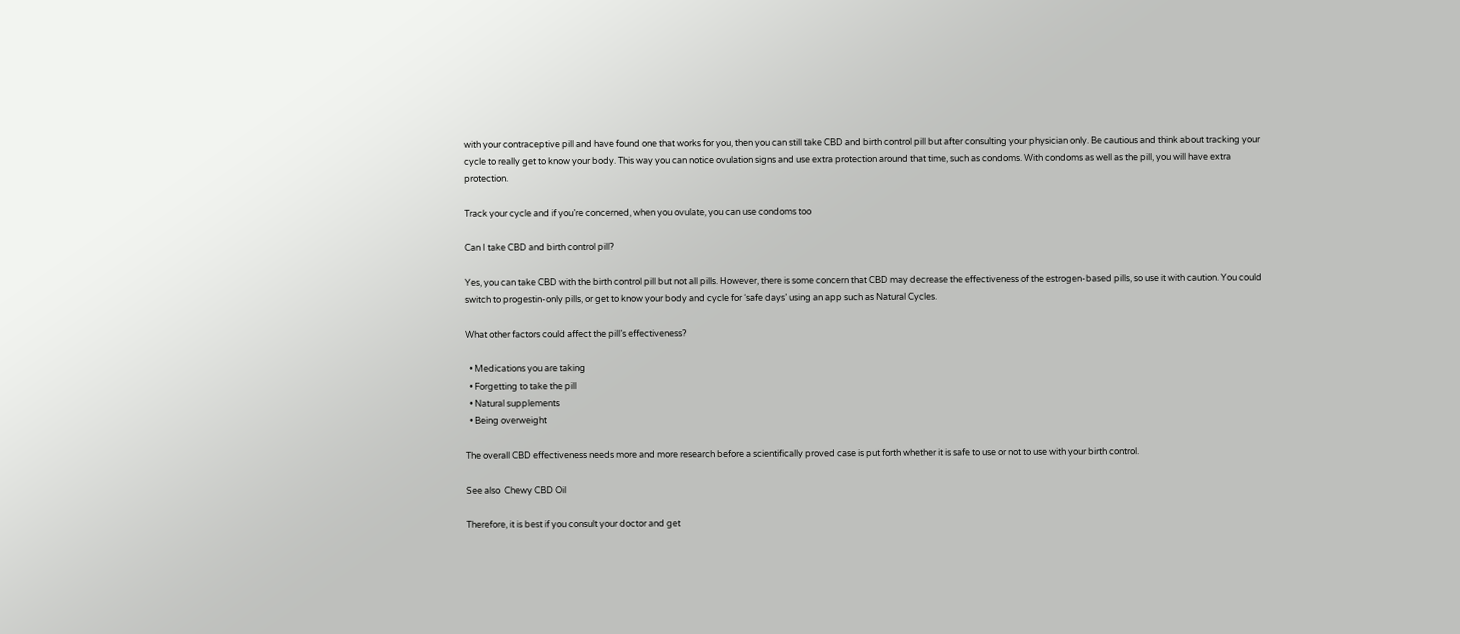with your contraceptive pill and have found one that works for you, then you can still take CBD and birth control pill but after consulting your physician only. Be cautious and think about tracking your cycle to really get to know your body. This way you can notice ovulation signs and use extra protection around that time, such as condoms. With condoms as well as the pill, you will have extra protection.

Track your cycle and if you’re concerned, when you ovulate, you can use condoms too

Can I take CBD and birth control pill?

Yes, you can take CBD with the birth control pill but not all pills. However, there is some concern that CBD may decrease the effectiveness of the estrogen-based pills, so use it with caution. You could switch to progestin-only pills, or get to know your body and cycle for ‘safe days’ using an app such as Natural Cycles.

What other factors could affect the pill’s effectiveness?

  • Medications you are taking
  • Forgetting to take the pill
  • Natural supplements
  • Being overweight

The overall CBD effectiveness needs more and more research before a scientifically proved case is put forth whether it is safe to use or not to use with your birth control.

See also  Chewy CBD Oil

Therefore, it is best if you consult your doctor and get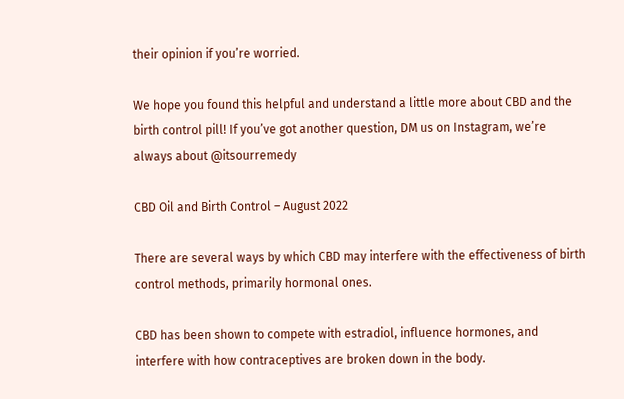their opinion if you’re worried.

We hope you found this helpful and understand a little more about CBD and the birth control pill! If you’ve got another question, DM us on Instagram, we’re always about @itsourremedy

CBD Oil and Birth Control – August 2022

There are several ways by which CBD may interfere with the effectiveness of birth control methods, primarily hormonal ones.

CBD has been shown to compete with estradiol, influence hormones, and interfere with how contraceptives are broken down in the body.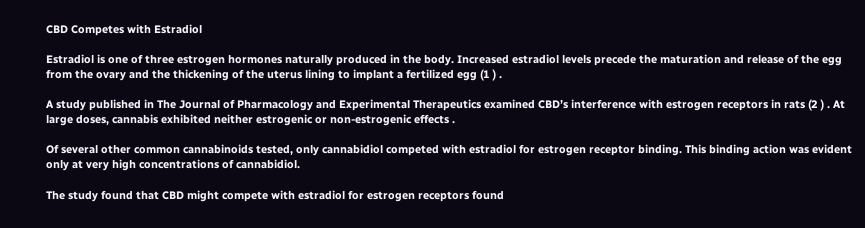CBD Competes with Estradiol

Estradiol is one of three estrogen hormones naturally produced in the body. Increased estradiol levels precede the maturation and release of the egg from the ovary and the thickening of the uterus lining to implant a fertilized egg (1 ) .

A study published in The Journal of Pharmacology and Experimental Therapeutics examined CBD’s interference with estrogen receptors in rats (2 ) . At large doses, cannabis exhibited neither estrogenic or non-estrogenic effects .

Of several other common cannabinoids tested, only cannabidiol competed with estradiol for estrogen receptor binding. This binding action was evident only at very high concentrations of cannabidiol.

The study found that CBD might compete with estradiol for estrogen receptors found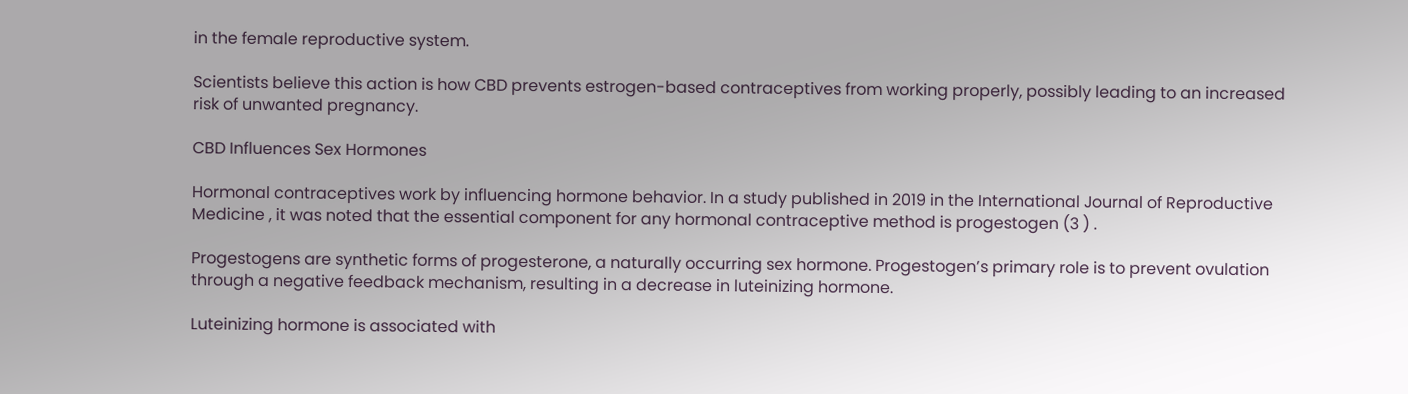in the female reproductive system.

Scientists believe this action is how CBD prevents estrogen-based contraceptives from working properly, possibly leading to an increased risk of unwanted pregnancy.

CBD Influences Sex Hormones

Hormonal contraceptives work by influencing hormone behavior. In a study published in 2019 in the International Journal of Reproductive Medicine , it was noted that the essential component for any hormonal contraceptive method is progestogen (3 ) .

Progestogens are synthetic forms of progesterone, a naturally occurring sex hormone. Progestogen’s primary role is to prevent ovulation through a negative feedback mechanism, resulting in a decrease in luteinizing hormone.

Luteinizing hormone is associated with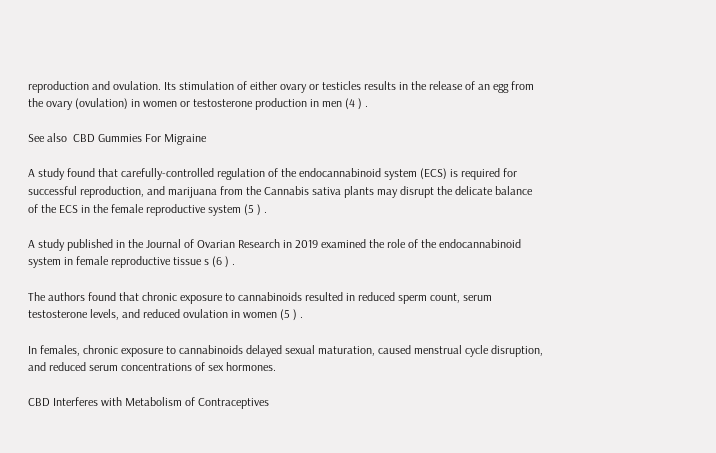reproduction and ovulation. Its stimulation of either ovary or testicles results in the release of an egg from the ovary (ovulation) in women or testosterone production in men (4 ) .

See also  CBD Gummies For Migraine

A study found that carefully-controlled regulation of the endocannabinoid system (ECS) is required for successful reproduction, and marijuana from the Cannabis sativa plants may disrupt the delicate balance of the ECS in the female reproductive system (5 ) .

A study published in the Journal of Ovarian Research in 2019 examined the role of the endocannabinoid system in female reproductive tissue s (6 ) .

The authors found that chronic exposure to cannabinoids resulted in reduced sperm count, serum testosterone levels, and reduced ovulation in women (5 ) .

In females, chronic exposure to cannabinoids delayed sexual maturation, caused menstrual cycle disruption, and reduced serum concentrations of sex hormones.

CBD Interferes with Metabolism of Contraceptives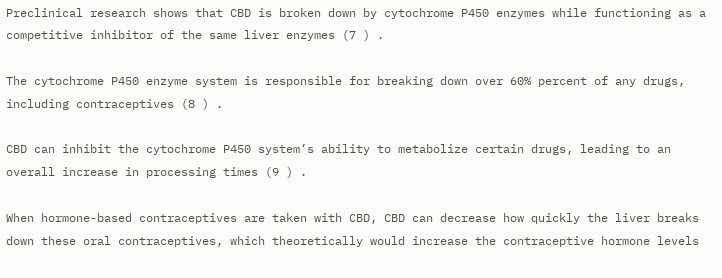Preclinical research shows that CBD is broken down by cytochrome P450 enzymes while functioning as a competitive inhibitor of the same liver enzymes (7 ) .

The cytochrome P450 enzyme system is responsible for breaking down over 60% percent of any drugs, including contraceptives (8 ) .

CBD can inhibit the cytochrome P450 system’s ability to metabolize certain drugs, leading to an overall increase in processing times (9 ) .

When hormone-based contraceptives are taken with CBD, CBD can decrease how quickly the liver breaks down these oral contraceptives, which theoretically would increase the contraceptive hormone levels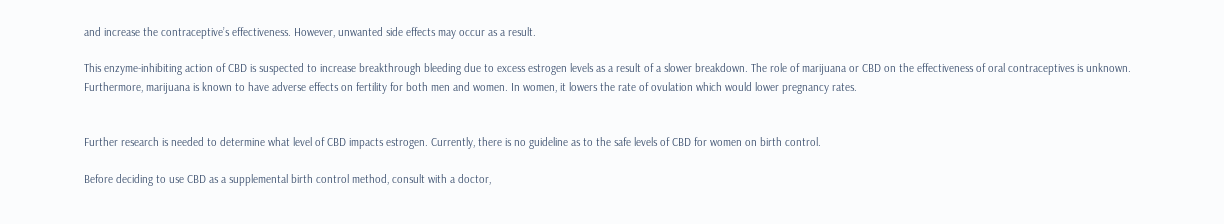and increase the contraceptive’s effectiveness. However, unwanted side effects may occur as a result.

This enzyme-inhibiting action of CBD is suspected to increase breakthrough bleeding due to excess estrogen levels as a result of a slower breakdown. The role of marijuana or CBD on the effectiveness of oral contraceptives is unknown. Furthermore, marijuana is known to have adverse effects on fertility for both men and women. In women, it lowers the rate of ovulation which would lower pregnancy rates.


Further research is needed to determine what level of CBD impacts estrogen. Currently, there is no guideline as to the safe levels of CBD for women on birth control.

Before deciding to use CBD as a supplemental birth control method, consult with a doctor,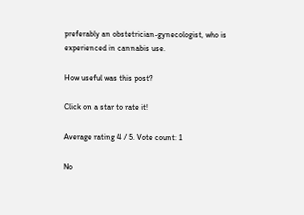preferably an obstetrician-gynecologist, who is experienced in cannabis use.

How useful was this post?

Click on a star to rate it!

Average rating 4 / 5. Vote count: 1

No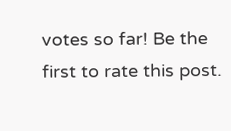votes so far! Be the first to rate this post.